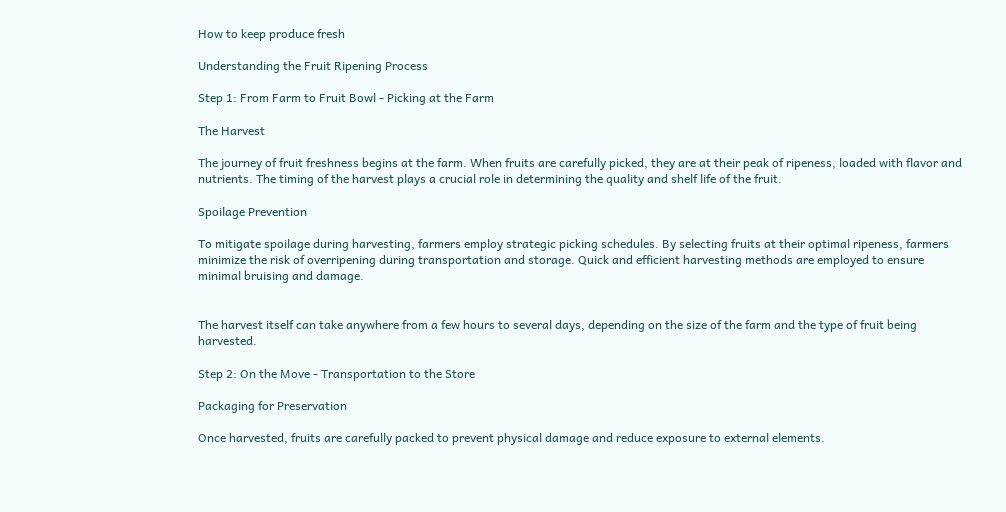How to keep produce fresh

Understanding the Fruit Ripening Process

Step 1: From Farm to Fruit Bowl - Picking at the Farm

The Harvest

The journey of fruit freshness begins at the farm. When fruits are carefully picked, they are at their peak of ripeness, loaded with flavor and nutrients. The timing of the harvest plays a crucial role in determining the quality and shelf life of the fruit.

Spoilage Prevention

To mitigate spoilage during harvesting, farmers employ strategic picking schedules. By selecting fruits at their optimal ripeness, farmers minimize the risk of overripening during transportation and storage. Quick and efficient harvesting methods are employed to ensure minimal bruising and damage.


The harvest itself can take anywhere from a few hours to several days, depending on the size of the farm and the type of fruit being harvested.

Step 2: On the Move - Transportation to the Store

Packaging for Preservation

Once harvested, fruits are carefully packed to prevent physical damage and reduce exposure to external elements.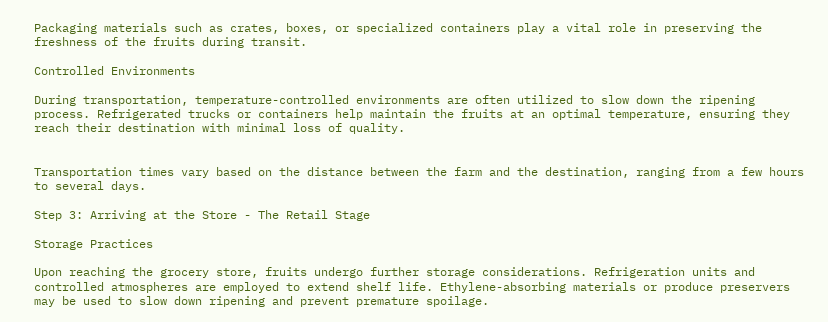Packaging materials such as crates, boxes, or specialized containers play a vital role in preserving the freshness of the fruits during transit.

Controlled Environments

During transportation, temperature-controlled environments are often utilized to slow down the ripening process. Refrigerated trucks or containers help maintain the fruits at an optimal temperature, ensuring they reach their destination with minimal loss of quality.


Transportation times vary based on the distance between the farm and the destination, ranging from a few hours to several days.

Step 3: Arriving at the Store - The Retail Stage

Storage Practices

Upon reaching the grocery store, fruits undergo further storage considerations. Refrigeration units and controlled atmospheres are employed to extend shelf life. Ethylene-absorbing materials or produce preservers may be used to slow down ripening and prevent premature spoilage.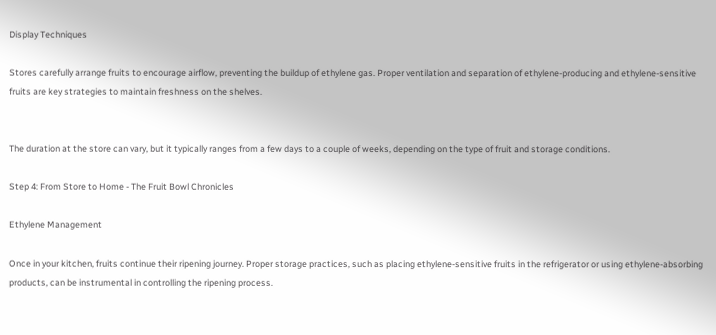Display Techniques

Stores carefully arrange fruits to encourage airflow, preventing the buildup of ethylene gas. Proper ventilation and separation of ethylene-producing and ethylene-sensitive fruits are key strategies to maintain freshness on the shelves.


The duration at the store can vary, but it typically ranges from a few days to a couple of weeks, depending on the type of fruit and storage conditions.

Step 4: From Store to Home - The Fruit Bowl Chronicles

Ethylene Management

Once in your kitchen, fruits continue their ripening journey. Proper storage practices, such as placing ethylene-sensitive fruits in the refrigerator or using ethylene-absorbing products, can be instrumental in controlling the ripening process.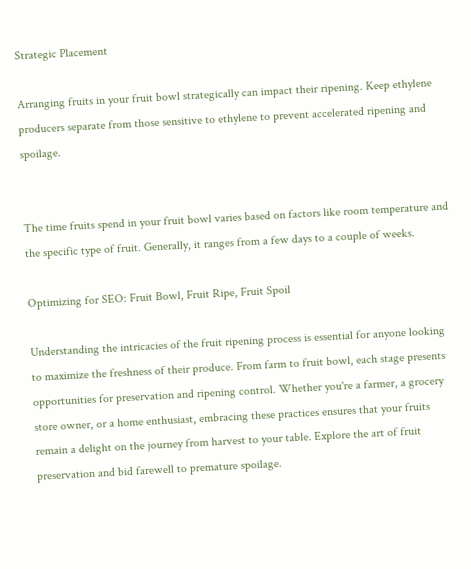Strategic Placement

Arranging fruits in your fruit bowl strategically can impact their ripening. Keep ethylene producers separate from those sensitive to ethylene to prevent accelerated ripening and spoilage.


The time fruits spend in your fruit bowl varies based on factors like room temperature and the specific type of fruit. Generally, it ranges from a few days to a couple of weeks.

Optimizing for SEO: Fruit Bowl, Fruit Ripe, Fruit Spoil

Understanding the intricacies of the fruit ripening process is essential for anyone looking to maximize the freshness of their produce. From farm to fruit bowl, each stage presents opportunities for preservation and ripening control. Whether you're a farmer, a grocery store owner, or a home enthusiast, embracing these practices ensures that your fruits remain a delight on the journey from harvest to your table. Explore the art of fruit preservation and bid farewell to premature spoilage.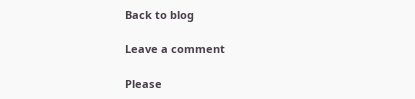Back to blog

Leave a comment

Please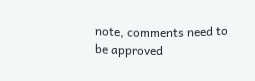note, comments need to be approved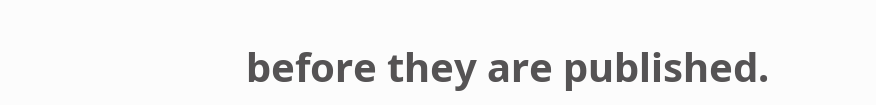before they are published.